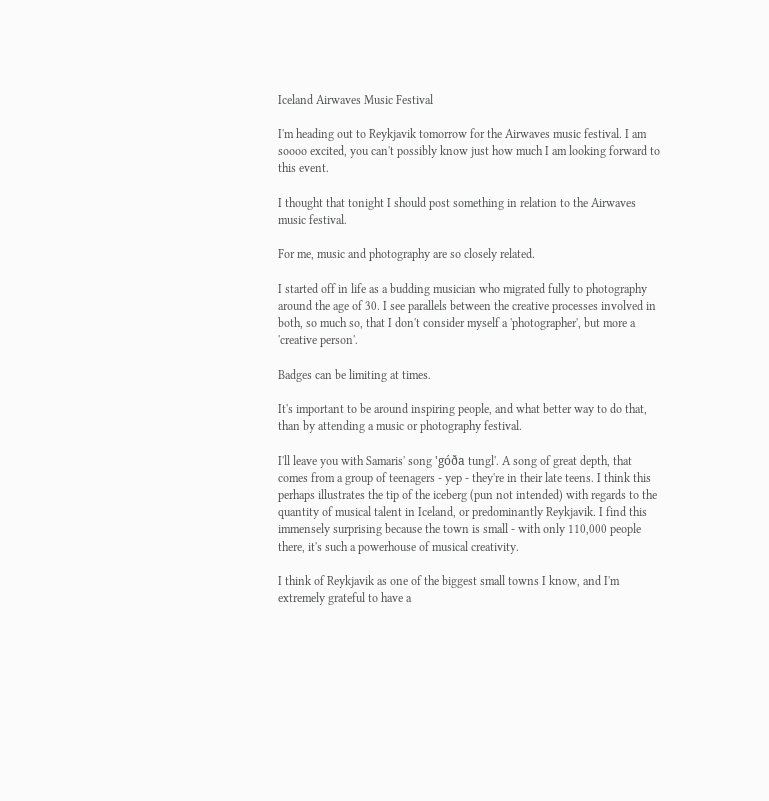Iceland Airwaves Music Festival

I'm heading out to Reykjavik tomorrow for the Airwaves music festival. I am soooo excited, you can't possibly know just how much I am looking forward to this event.

I thought that tonight I should post something in relation to the Airwaves music festival.

For me, music and photography are so closely related.

I started off in life as a budding musician who migrated fully to photography around the age of 30. I see parallels between the creative processes involved in both, so much so, that I don't consider myself a 'photographer', but more a 'creative person'.

Badges can be limiting at times.

It's important to be around inspiring people, and what better way to do that, than by attending a music or photography festival.

I'll leave you with Samaris' song 'góða tungl'. A song of great depth, that comes from a group of teenagers - yep - they're in their late teens. I think this perhaps illustrates the tip of the iceberg (pun not intended) with regards to the quantity of musical talent in Iceland, or predominantly Reykjavik. I find this immensely surprising because the town is small - with only 110,000 people there, it's such a powerhouse of musical creativity.

I think of Reykjavik as one of the biggest small towns I know, and I'm extremely grateful to have a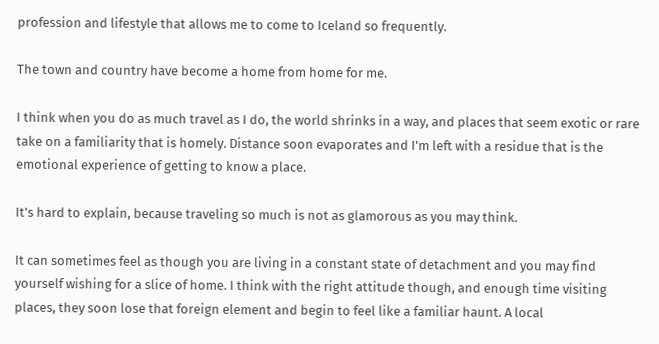profession and lifestyle that allows me to come to Iceland so frequently.

The town and country have become a home from home for me.

I think when you do as much travel as I do, the world shrinks in a way, and places that seem exotic or rare take on a familiarity that is homely. Distance soon evaporates and I'm left with a residue that is the emotional experience of getting to know a place.

It's hard to explain, because traveling so much is not as glamorous as you may think.

It can sometimes feel as though you are living in a constant state of detachment and you may find yourself wishing for a slice of home. I think with the right attitude though, and enough time visiting places, they soon lose that foreign element and begin to feel like a familiar haunt. A local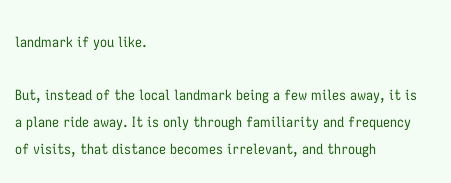landmark if you like.

But, instead of the local landmark being a few miles away, it is a plane ride away. It is only through familiarity and frequency of visits, that distance becomes irrelevant, and through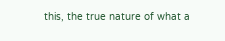this, the true nature of what a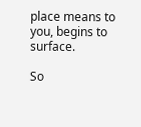place means to you, begins to surface.

So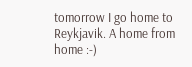tomorrow I go home to Reykjavik. A home from home :-)